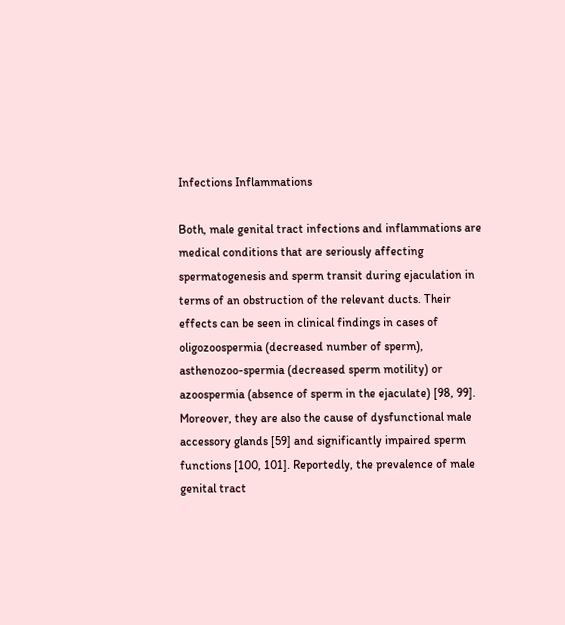Infections Inflammations

Both, male genital tract infections and inflammations are medical conditions that are seriously affecting spermatogenesis and sperm transit during ejaculation in terms of an obstruction of the relevant ducts. Their effects can be seen in clinical findings in cases of oligozoospermia (decreased number of sperm), asthenozoo-spermia (decreased sperm motility) or azoospermia (absence of sperm in the ejaculate) [98, 99]. Moreover, they are also the cause of dysfunctional male accessory glands [59] and significantly impaired sperm functions [100, 101]. Reportedly, the prevalence of male genital tract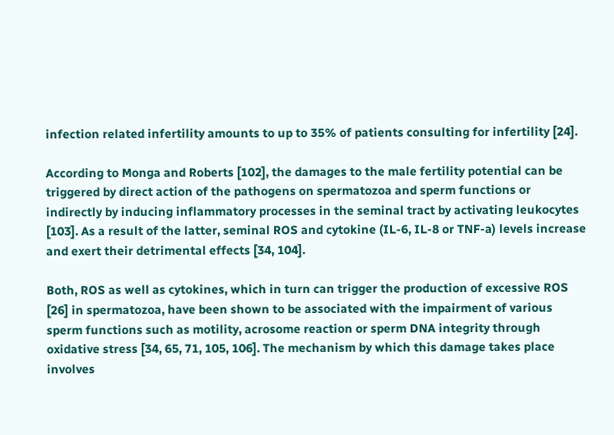infection related infertility amounts to up to 35% of patients consulting for infertility [24].

According to Monga and Roberts [102], the damages to the male fertility potential can be triggered by direct action of the pathogens on spermatozoa and sperm functions or indirectly by inducing inflammatory processes in the seminal tract by activating leukocytes [103]. As a result of the latter, seminal ROS and cytokine (IL-6, IL-8 or TNF-a) levels increase and exert their detrimental effects [34, 104].

Both, ROS as well as cytokines, which in turn can trigger the production of excessive ROS [26] in spermatozoa, have been shown to be associated with the impairment of various sperm functions such as motility, acrosome reaction or sperm DNA integrity through oxidative stress [34, 65, 71, 105, 106]. The mechanism by which this damage takes place involves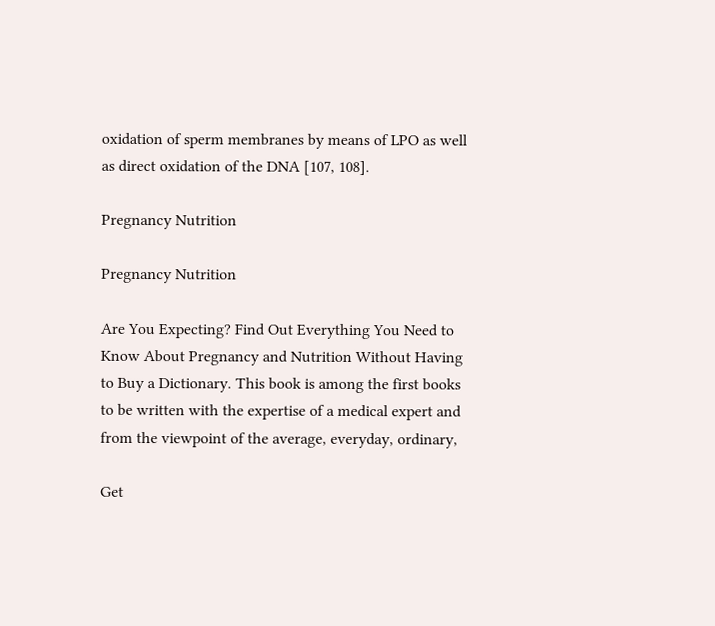oxidation of sperm membranes by means of LPO as well as direct oxidation of the DNA [107, 108].

Pregnancy Nutrition

Pregnancy Nutrition

Are You Expecting? Find Out Everything You Need to Know About Pregnancy and Nutrition Without Having to Buy a Dictionary. This book is among the first books to be written with the expertise of a medical expert and from the viewpoint of the average, everyday, ordinary,

Get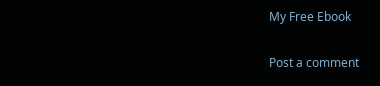My Free Ebook

Post a comment